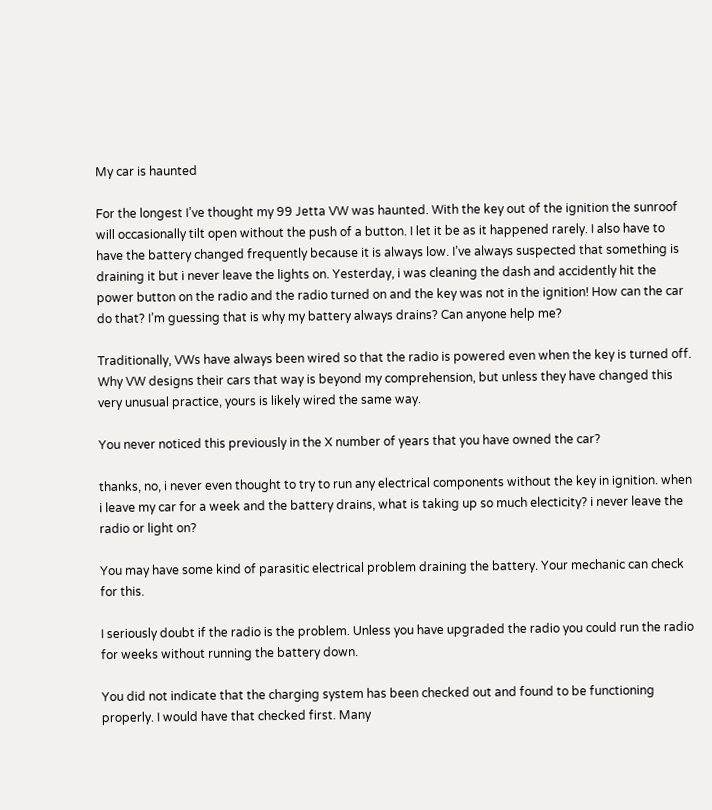My car is haunted

For the longest I’ve thought my 99 Jetta VW was haunted. With the key out of the ignition the sunroof will occasionally tilt open without the push of a button. I let it be as it happened rarely. I also have to have the battery changed frequently because it is always low. I’ve always suspected that something is draining it but i never leave the lights on. Yesterday, i was cleaning the dash and accidently hit the power button on the radio and the radio turned on and the key was not in the ignition! How can the car do that? I’m guessing that is why my battery always drains? Can anyone help me?

Traditionally, VWs have always been wired so that the radio is powered even when the key is turned off. Why VW designs their cars that way is beyond my comprehension, but unless they have changed this very unusual practice, yours is likely wired the same way.

You never noticed this previously in the X number of years that you have owned the car?

thanks, no, i never even thought to try to run any electrical components without the key in ignition. when i leave my car for a week and the battery drains, what is taking up so much electicity? i never leave the radio or light on?

You may have some kind of parasitic electrical problem draining the battery. Your mechanic can check for this.

I seriously doubt if the radio is the problem. Unless you have upgraded the radio you could run the radio for weeks without running the battery down.

You did not indicate that the charging system has been checked out and found to be functioning properly. I would have that checked first. Many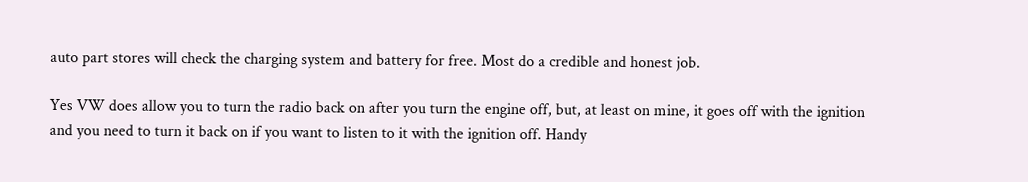auto part stores will check the charging system and battery for free. Most do a credible and honest job.

Yes VW does allow you to turn the radio back on after you turn the engine off, but, at least on mine, it goes off with the ignition and you need to turn it back on if you want to listen to it with the ignition off. Handy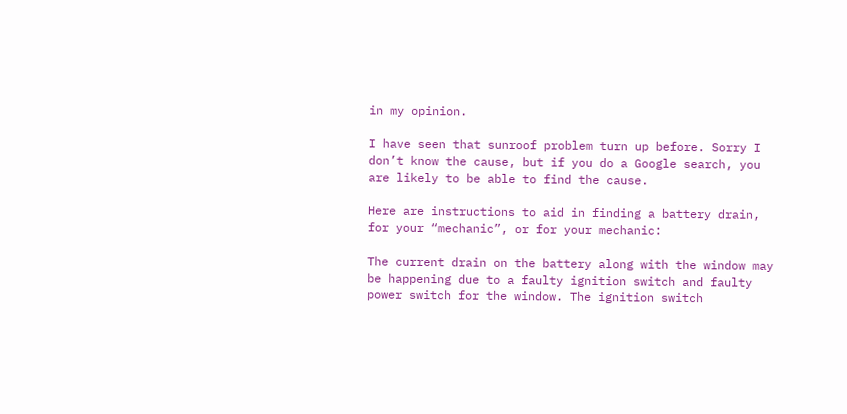in my opinion.

I have seen that sunroof problem turn up before. Sorry I don’t know the cause, but if you do a Google search, you are likely to be able to find the cause.

Here are instructions to aid in finding a battery drain, for your “mechanic”, or for your mechanic:

The current drain on the battery along with the window may be happening due to a faulty ignition switch and faulty power switch for the window. The ignition switch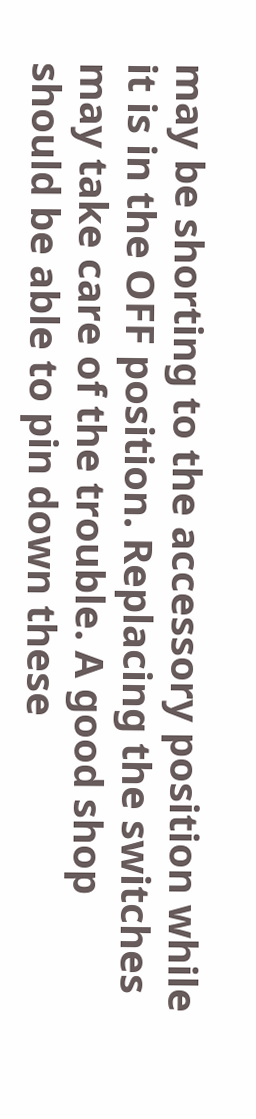may be shorting to the accessory position while it is in the OFF position. Replacing the switches may take care of the trouble. A good shop should be able to pin down these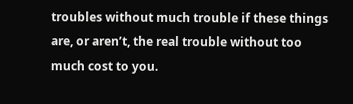troubles without much trouble if these things are, or aren’t, the real trouble without too much cost to you.